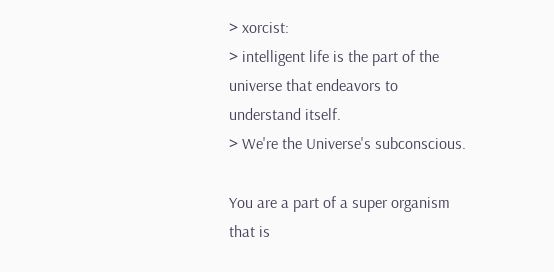> xorcist:
> intelligent life is the part of the universe that endeavors to
understand itself.
> We're the Universe's subconscious.

You are a part of a super organism that is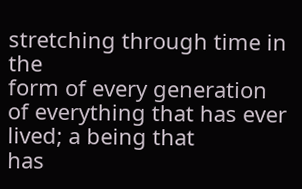stretching through time in the
form of every generation of everything that has ever lived; a being that
has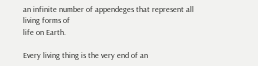an infinite number of appendeges that represent all living forms of
life on Earth.

Every living thing is the very end of an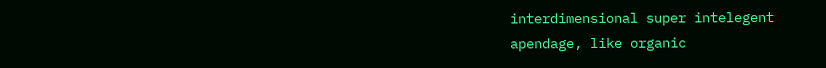interdimensional super intelegent
apendage, like organic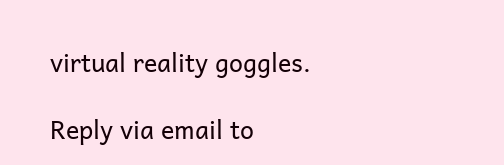virtual reality goggles.

Reply via email to